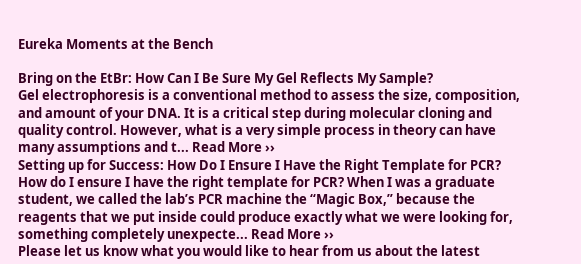Eureka Moments at the Bench

Bring on the EtBr: How Can I Be Sure My Gel Reflects My Sample?
Gel electrophoresis is a conventional method to assess the size, composition, and amount of your DNA. It is a critical step during molecular cloning and quality control. However, what is a very simple process in theory can have many assumptions and t... Read More ››
Setting up for Success: How Do I Ensure I Have the Right Template for PCR?
How do I ensure I have the right template for PCR? When I was a graduate student, we called the lab’s PCR machine the “Magic Box,” because the reagents that we put inside could produce exactly what we were looking for, something completely unexpecte... Read More ››
Please let us know what you would like to hear from us about the latest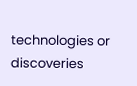technologies or discoveries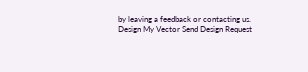by leaving a feedback or contacting us.
Design My Vector Send Design Request